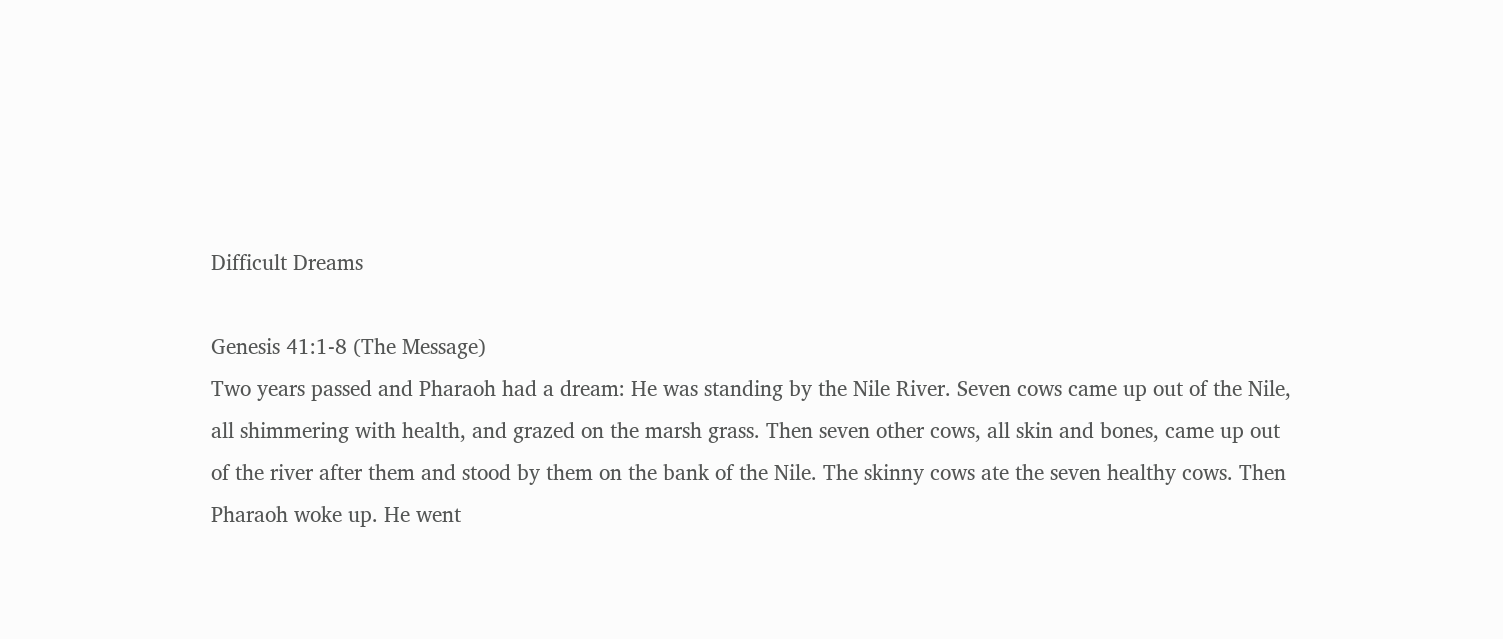Difficult Dreams

Genesis 41:1-8 (The Message)
Two years passed and Pharaoh had a dream: He was standing by the Nile River. Seven cows came up out of the Nile, all shimmering with health, and grazed on the marsh grass. Then seven other cows, all skin and bones, came up out of the river after them and stood by them on the bank of the Nile. The skinny cows ate the seven healthy cows. Then Pharaoh woke up. He went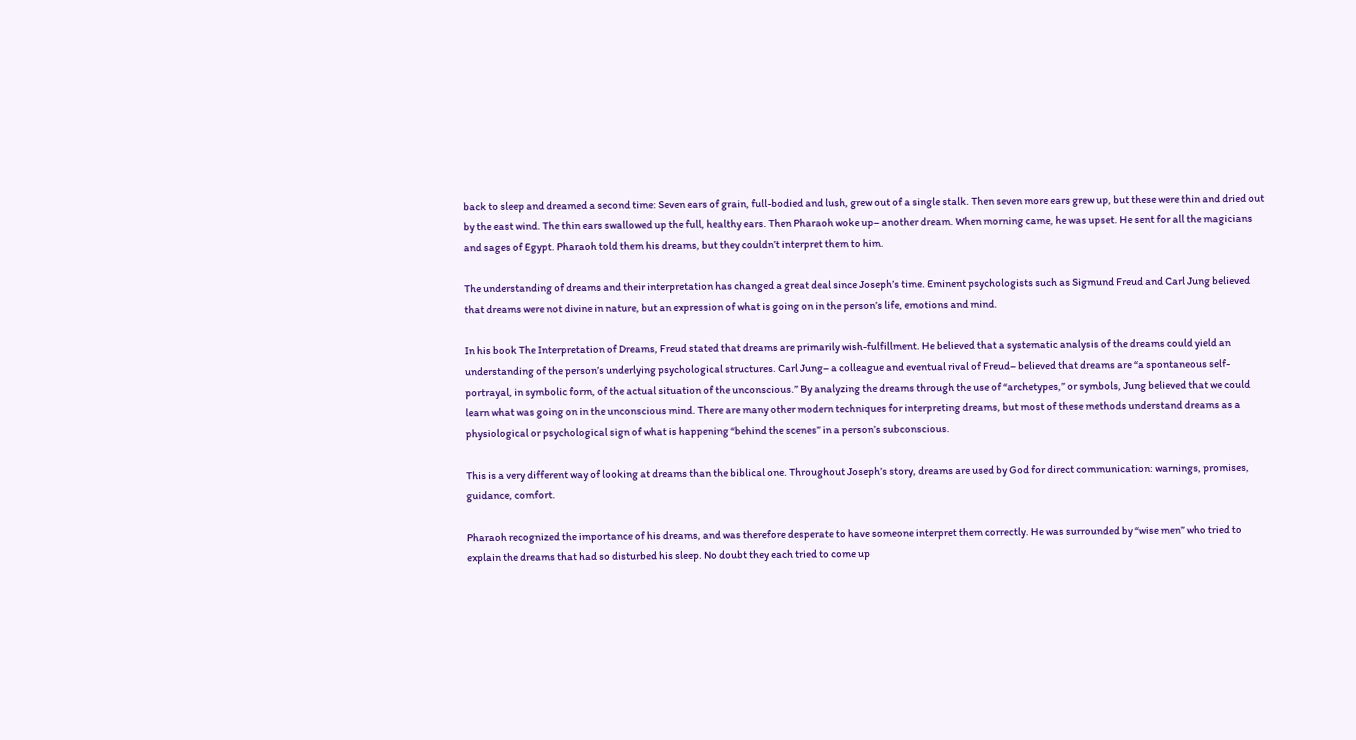back to sleep and dreamed a second time: Seven ears of grain, full-bodied and lush, grew out of a single stalk. Then seven more ears grew up, but these were thin and dried out by the east wind. The thin ears swallowed up the full, healthy ears. Then Pharaoh woke up– another dream. When morning came, he was upset. He sent for all the magicians and sages of Egypt. Pharaoh told them his dreams, but they couldn’t interpret them to him.

The understanding of dreams and their interpretation has changed a great deal since Joseph’s time. Eminent psychologists such as Sigmund Freud and Carl Jung believed that dreams were not divine in nature, but an expression of what is going on in the person’s life, emotions and mind.

In his book The Interpretation of Dreams, Freud stated that dreams are primarily wish-fulfillment. He believed that a systematic analysis of the dreams could yield an understanding of the person’s underlying psychological structures. Carl Jung– a colleague and eventual rival of Freud– believed that dreams are “a spontaneous self-portrayal, in symbolic form, of the actual situation of the unconscious.” By analyzing the dreams through the use of “archetypes,” or symbols, Jung believed that we could learn what was going on in the unconscious mind. There are many other modern techniques for interpreting dreams, but most of these methods understand dreams as a physiological or psychological sign of what is happening “behind the scenes” in a person’s subconscious.

This is a very different way of looking at dreams than the biblical one. Throughout Joseph’s story, dreams are used by God for direct communication: warnings, promises, guidance, comfort.

Pharaoh recognized the importance of his dreams, and was therefore desperate to have someone interpret them correctly. He was surrounded by “wise men” who tried to explain the dreams that had so disturbed his sleep. No doubt they each tried to come up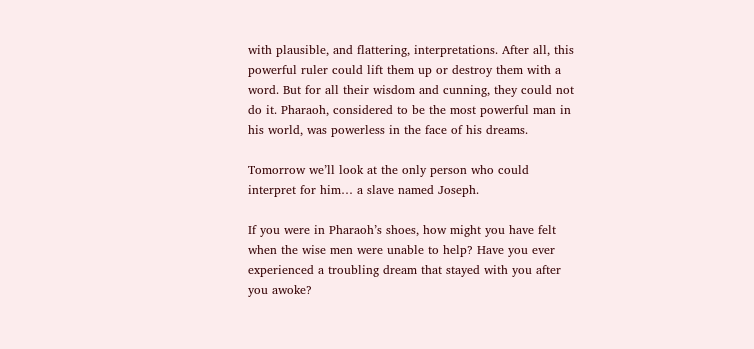with plausible, and flattering, interpretations. After all, this powerful ruler could lift them up or destroy them with a word. But for all their wisdom and cunning, they could not do it. Pharaoh, considered to be the most powerful man in his world, was powerless in the face of his dreams.

Tomorrow we’ll look at the only person who could interpret for him… a slave named Joseph.

If you were in Pharaoh’s shoes, how might you have felt when the wise men were unable to help? Have you ever experienced a troubling dream that stayed with you after you awoke?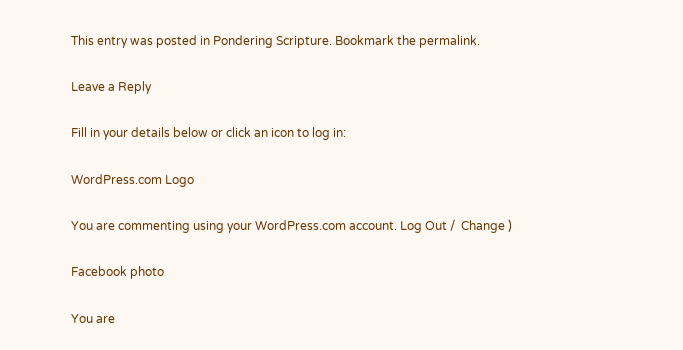This entry was posted in Pondering Scripture. Bookmark the permalink.

Leave a Reply

Fill in your details below or click an icon to log in:

WordPress.com Logo

You are commenting using your WordPress.com account. Log Out /  Change )

Facebook photo

You are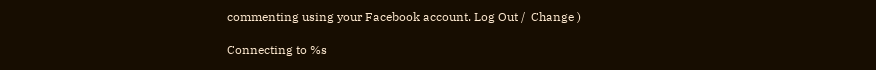commenting using your Facebook account. Log Out /  Change )

Connecting to %s